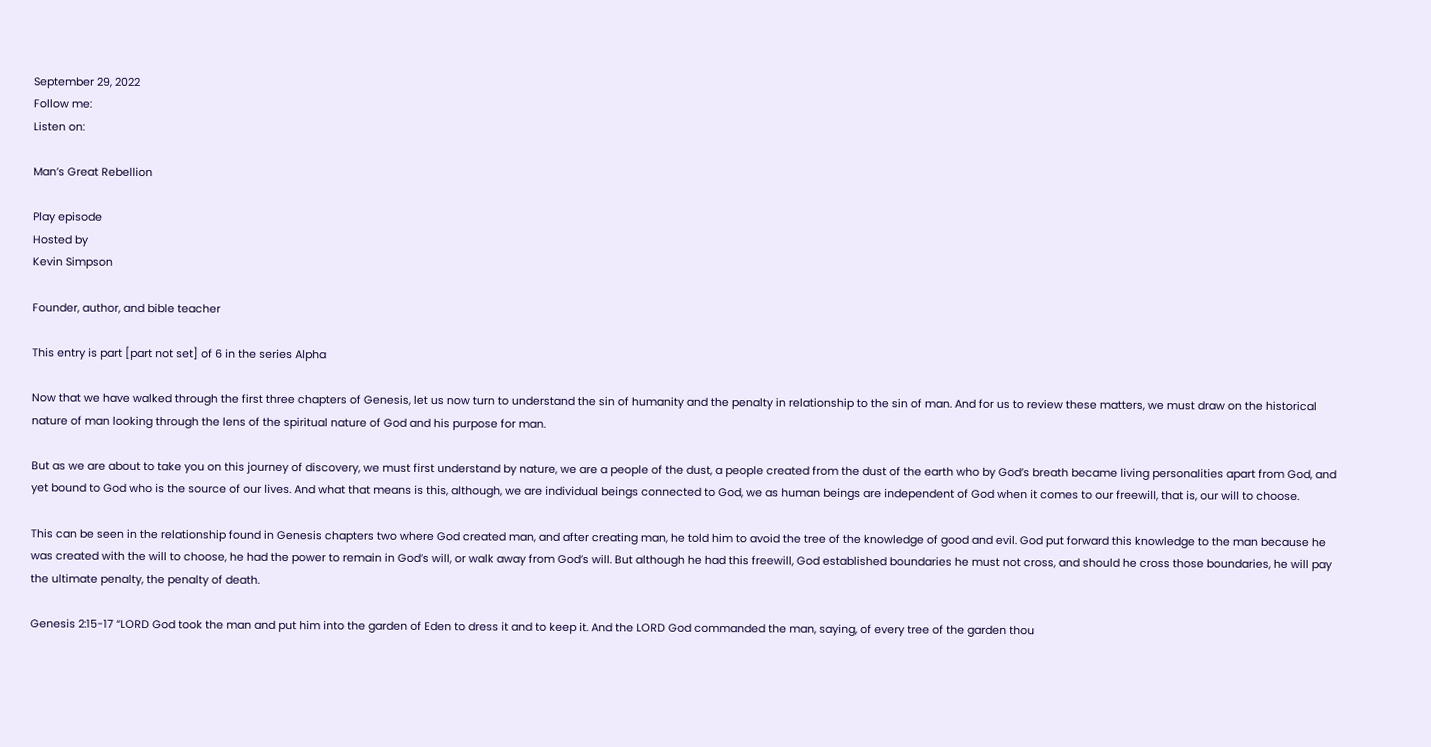September 29, 2022
Follow me:
Listen on:

Man’s Great Rebellion

Play episode
Hosted by
Kevin Simpson

Founder, author, and bible teacher

This entry is part [part not set] of 6 in the series Alpha

Now that we have walked through the first three chapters of Genesis, let us now turn to understand the sin of humanity and the penalty in relationship to the sin of man. And for us to review these matters, we must draw on the historical nature of man looking through the lens of the spiritual nature of God and his purpose for man.

But as we are about to take you on this journey of discovery, we must first understand by nature, we are a people of the dust, a people created from the dust of the earth who by God’s breath became living personalities apart from God, and yet bound to God who is the source of our lives. And what that means is this, although, we are individual beings connected to God, we as human beings are independent of God when it comes to our freewill, that is, our will to choose.

This can be seen in the relationship found in Genesis chapters two where God created man, and after creating man, he told him to avoid the tree of the knowledge of good and evil. God put forward this knowledge to the man because he was created with the will to choose, he had the power to remain in God’s will, or walk away from God’s will. But although he had this freewill, God established boundaries he must not cross, and should he cross those boundaries, he will pay the ultimate penalty, the penalty of death.

Genesis 2:15-17 “LORD God took the man and put him into the garden of Eden to dress it and to keep it. And the LORD God commanded the man, saying, of every tree of the garden thou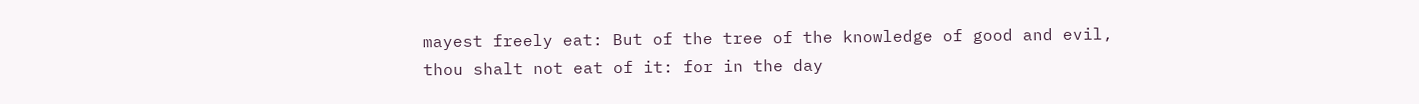mayest freely eat: But of the tree of the knowledge of good and evil, thou shalt not eat of it: for in the day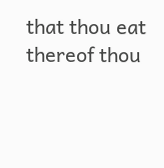that thou eat thereof thou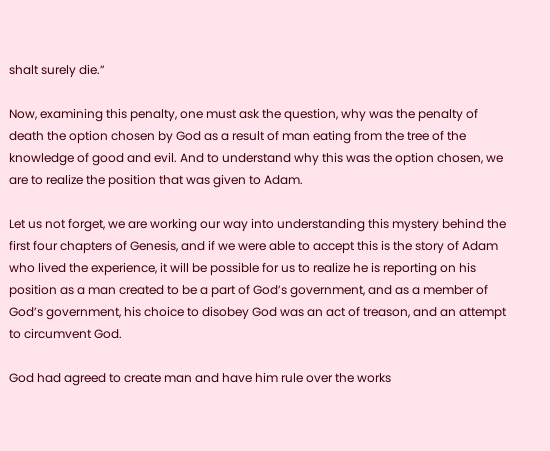shalt surely die.”

Now, examining this penalty, one must ask the question, why was the penalty of death the option chosen by God as a result of man eating from the tree of the knowledge of good and evil. And to understand why this was the option chosen, we are to realize the position that was given to Adam.

Let us not forget, we are working our way into understanding this mystery behind the first four chapters of Genesis, and if we were able to accept this is the story of Adam who lived the experience, it will be possible for us to realize he is reporting on his position as a man created to be a part of God’s government, and as a member of God’s government, his choice to disobey God was an act of treason, and an attempt to circumvent God.

God had agreed to create man and have him rule over the works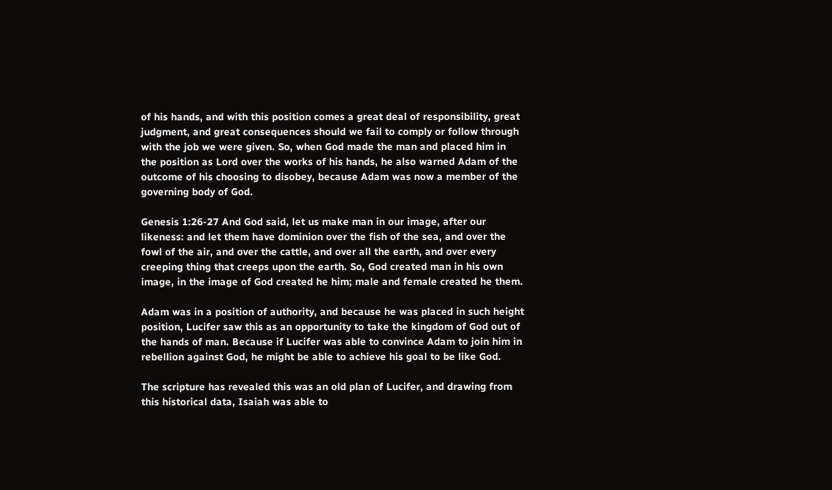of his hands, and with this position comes a great deal of responsibility, great judgment, and great consequences should we fail to comply or follow through with the job we were given. So, when God made the man and placed him in the position as Lord over the works of his hands, he also warned Adam of the outcome of his choosing to disobey, because Adam was now a member of the governing body of God.

Genesis 1:26-27 And God said, let us make man in our image, after our likeness: and let them have dominion over the fish of the sea, and over the fowl of the air, and over the cattle, and over all the earth, and over every creeping thing that creeps upon the earth. So, God created man in his own image, in the image of God created he him; male and female created he them.

Adam was in a position of authority, and because he was placed in such height position, Lucifer saw this as an opportunity to take the kingdom of God out of the hands of man. Because if Lucifer was able to convince Adam to join him in rebellion against God, he might be able to achieve his goal to be like God.

The scripture has revealed this was an old plan of Lucifer, and drawing from this historical data, Isaiah was able to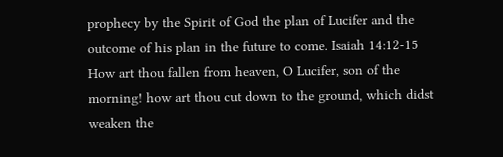prophecy by the Spirit of God the plan of Lucifer and the outcome of his plan in the future to come. Isaiah 14:12-15 How art thou fallen from heaven, O Lucifer, son of the morning! how art thou cut down to the ground, which didst weaken the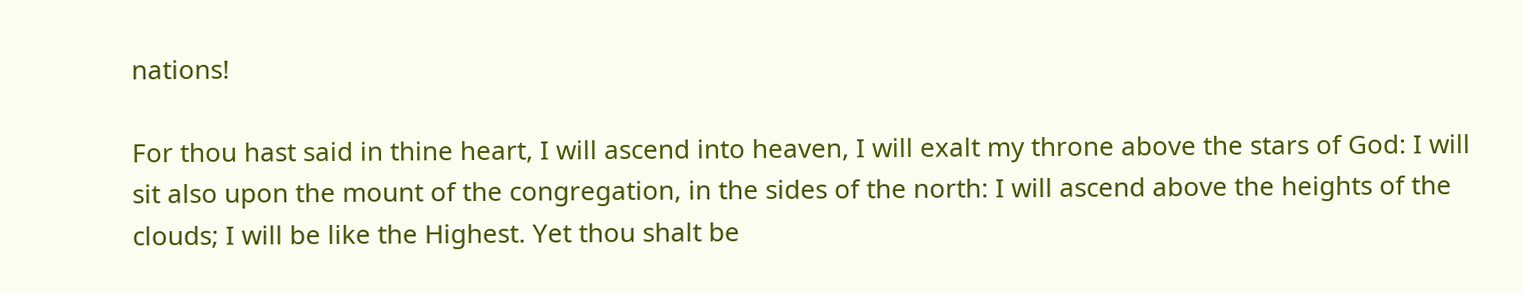nations!

For thou hast said in thine heart, I will ascend into heaven, I will exalt my throne above the stars of God: I will sit also upon the mount of the congregation, in the sides of the north: I will ascend above the heights of the clouds; I will be like the Highest. Yet thou shalt be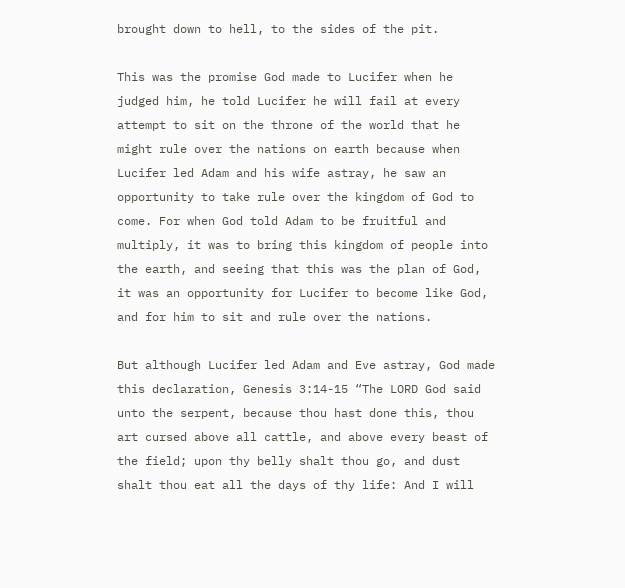brought down to hell, to the sides of the pit.

This was the promise God made to Lucifer when he judged him, he told Lucifer he will fail at every attempt to sit on the throne of the world that he might rule over the nations on earth because when Lucifer led Adam and his wife astray, he saw an opportunity to take rule over the kingdom of God to come. For when God told Adam to be fruitful and multiply, it was to bring this kingdom of people into the earth, and seeing that this was the plan of God, it was an opportunity for Lucifer to become like God, and for him to sit and rule over the nations.

But although Lucifer led Adam and Eve astray, God made this declaration, Genesis 3:14-15 “The LORD God said unto the serpent, because thou hast done this, thou art cursed above all cattle, and above every beast of the field; upon thy belly shalt thou go, and dust shalt thou eat all the days of thy life: And I will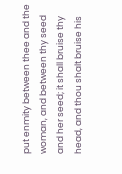put enmity between thee and the woman, and between thy seed and her seed; it shall bruise thy head, and thou shalt bruise his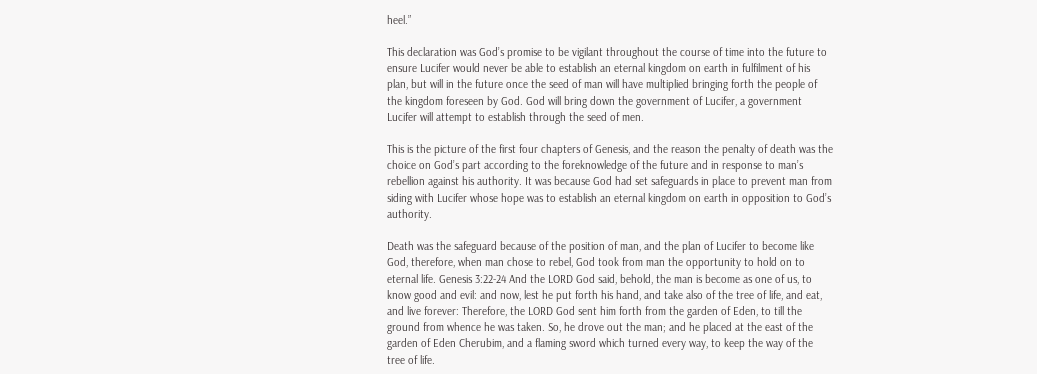heel.”

This declaration was God’s promise to be vigilant throughout the course of time into the future to ensure Lucifer would never be able to establish an eternal kingdom on earth in fulfilment of his plan, but will in the future once the seed of man will have multiplied bringing forth the people of the kingdom foreseen by God. God will bring down the government of Lucifer, a government Lucifer will attempt to establish through the seed of men.

This is the picture of the first four chapters of Genesis, and the reason the penalty of death was the choice on God’s part according to the foreknowledge of the future and in response to man’s rebellion against his authority. It was because God had set safeguards in place to prevent man from siding with Lucifer whose hope was to establish an eternal kingdom on earth in opposition to God’s authority.

Death was the safeguard because of the position of man, and the plan of Lucifer to become like God, therefore, when man chose to rebel, God took from man the opportunity to hold on to eternal life. Genesis 3:22-24 And the LORD God said, behold, the man is become as one of us, to know good and evil: and now, lest he put forth his hand, and take also of the tree of life, and eat, and live forever: Therefore, the LORD God sent him forth from the garden of Eden, to till the ground from whence he was taken. So, he drove out the man; and he placed at the east of the garden of Eden Cherubim, and a flaming sword which turned every way, to keep the way of the tree of life.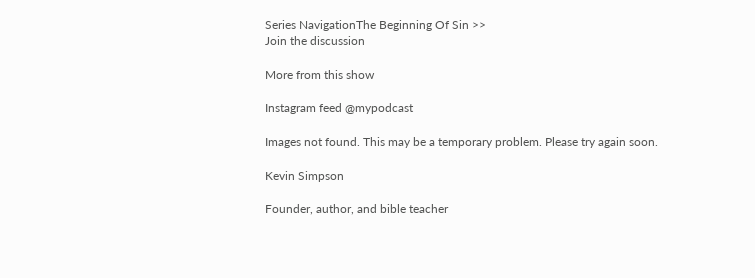Series NavigationThe Beginning Of Sin >>
Join the discussion

More from this show

Instagram feed @mypodcast

Images not found. This may be a temporary problem. Please try again soon.

Kevin Simpson

Founder, author, and bible teacher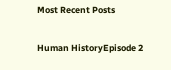Most Recent Posts

Human HistoryEpisode 2